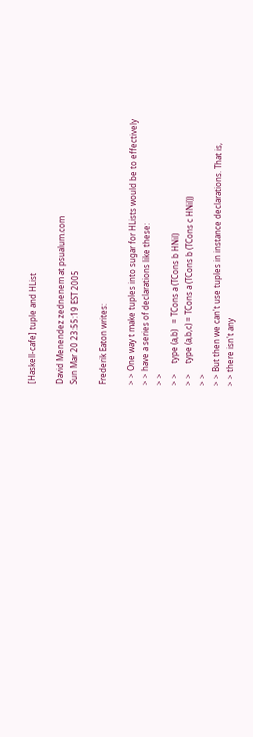[Haskell-cafe] tuple and HList

David Menendez zednenem at psualum.com
Sun Mar 20 23:55:19 EST 2005

Frederik Eaton writes:

> > One way t make tuples into sugar for HLists would be to effectively
> > have a series of declarations like these:
> >
> >     type (a,b)   = TCons a (TCons b HNil)
> >     type (a,b,c) = TCons a (TCons b (TCons c HNil))
> >
> > But then we can't use tuples in instance declarations. That is,
> > there isn't any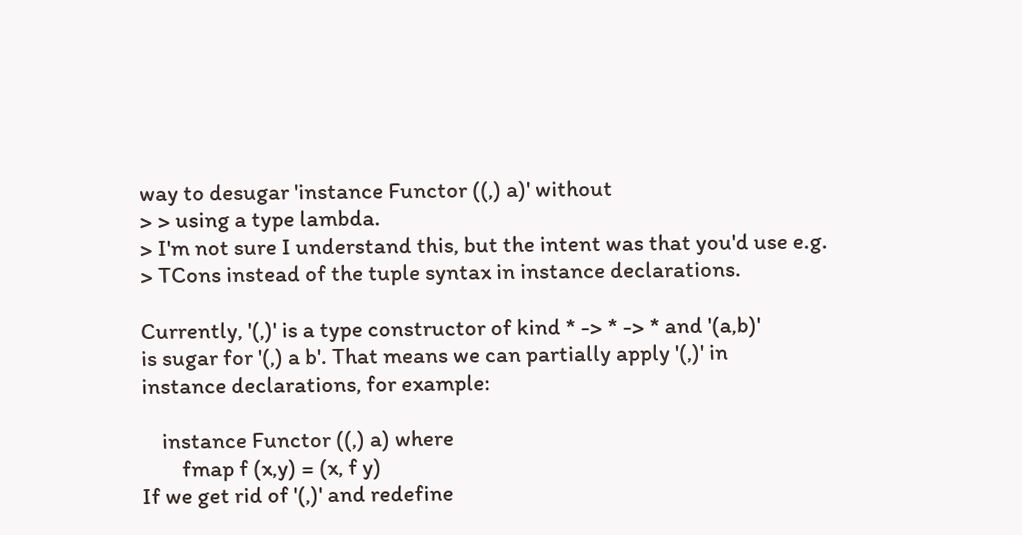way to desugar 'instance Functor ((,) a)' without
> > using a type lambda.
> I'm not sure I understand this, but the intent was that you'd use e.g.
> TCons instead of the tuple syntax in instance declarations.

Currently, '(,)' is a type constructor of kind * -> * -> * and '(a,b)'
is sugar for '(,) a b'. That means we can partially apply '(,)' in
instance declarations, for example:

    instance Functor ((,) a) where
        fmap f (x,y) = (x, f y)
If we get rid of '(,)' and redefine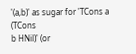'(a,b)' as sugar for 'TCons a (TCons
b HNil)' (or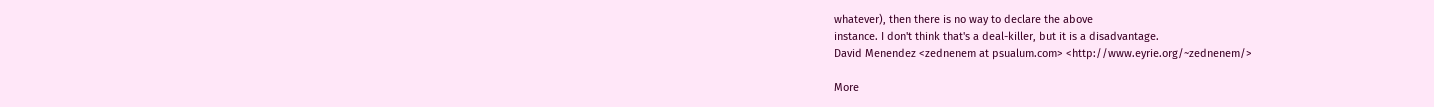whatever), then there is no way to declare the above
instance. I don't think that's a deal-killer, but it is a disadvantage.
David Menendez <zednenem at psualum.com> <http://www.eyrie.org/~zednenem/>

More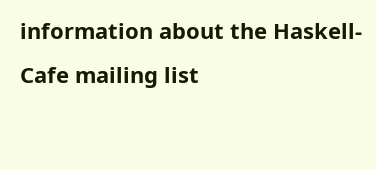information about the Haskell-Cafe mailing list